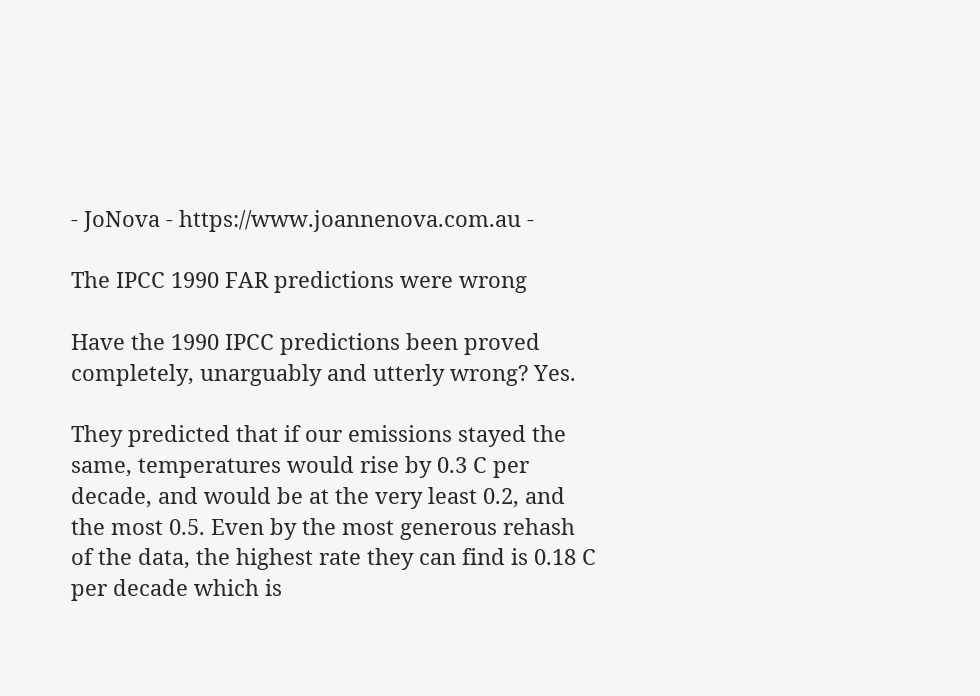- JoNova - https://www.joannenova.com.au -

The IPCC 1990 FAR predictions were wrong

Have the 1990 IPCC predictions been proved completely, unarguably and utterly wrong? Yes.

They predicted that if our emissions stayed the same, temperatures would rise by 0.3 C per decade, and would be at the very least 0.2, and the most 0.5. Even by the most generous rehash of the data, the highest rate they can find is 0.18 C per decade which is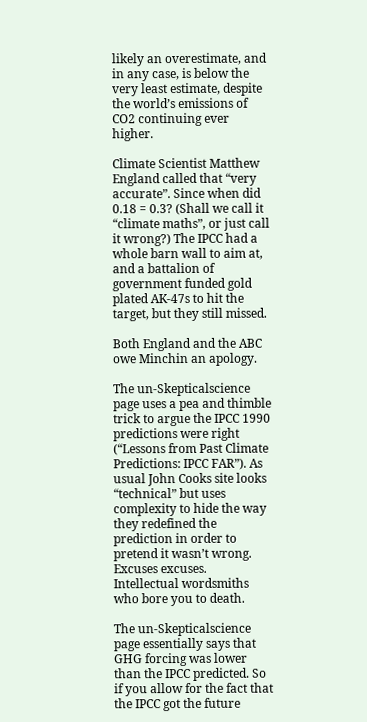likely an overestimate, and in any case, is below the very least estimate, despite the world’s emissions of CO2 continuing ever higher.

Climate Scientist Matthew England called that “very accurate”. Since when did 0.18 = 0.3? (Shall we call it “climate maths”, or just call it wrong?) The IPCC had a whole barn wall to aim at, and a battalion of government funded gold plated AK-47s to hit the target, but they still missed.

Both England and the ABC owe Minchin an apology.

The un-Skepticalscience page uses a pea and thimble trick to argue the IPCC 1990 predictions were right (“Lessons from Past Climate Predictions: IPCC FAR”). As usual John Cooks site looks  “technical” but uses complexity to hide the way they redefined the prediction in order to pretend it wasn’t wrong. Excuses excuses. Intellectual wordsmiths who bore you to death.

The un-Skepticalscience page essentially says that GHG forcing was lower than the IPCC predicted. So if you allow for the fact that the IPCC got the future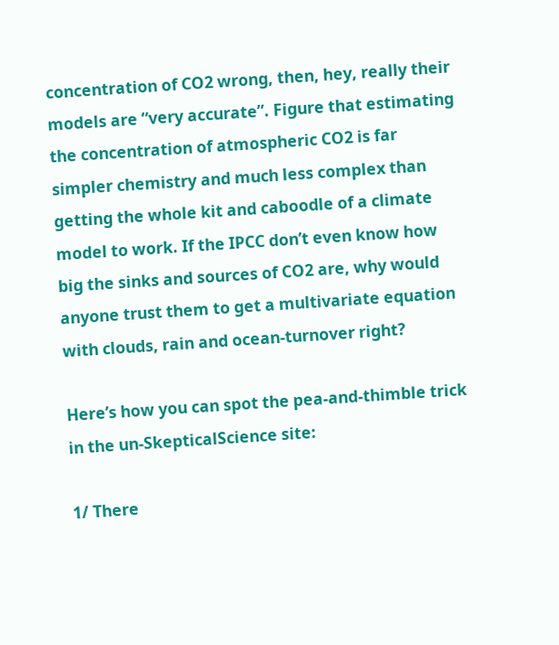concentration of CO2 wrong, then, hey, really their models are “very accurate”. Figure that estimating the concentration of atmospheric CO2 is far simpler chemistry and much less complex than getting the whole kit and caboodle of a climate model to work. If the IPCC don’t even know how big the sinks and sources of CO2 are, why would anyone trust them to get a multivariate equation with clouds, rain and ocean-turnover right?

Here’s how you can spot the pea-and-thimble trick in the un-SkepticalScience site:

1/ There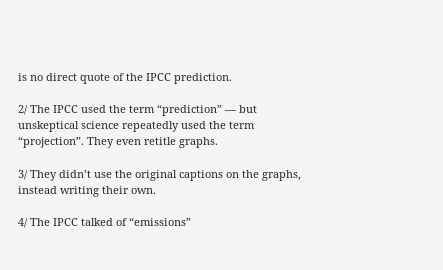is no direct quote of the IPCC prediction.

2/ The IPCC used the term “prediction” — but unskeptical science repeatedly used the term “projection”. They even retitle graphs.

3/ They didn’t use the original captions on the graphs, instead writing their own.

4/ The IPCC talked of “emissions”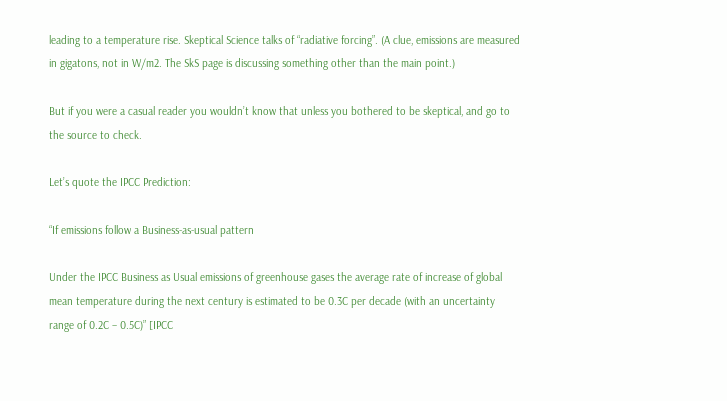leading to a temperature rise. Skeptical Science talks of “radiative forcing”. (A clue, emissions are measured in gigatons, not in W/m2. The SkS page is discussing something other than the main point.)

But if you were a casual reader you wouldn’t know that unless you bothered to be skeptical, and go to the source to check.

Let’s quote the IPCC Prediction:

“If emissions follow a Business-as-usual pattern

Under the IPCC Business as Usual emissions of greenhouse gases the average rate of increase of global mean temperature during the next century is estimated to be 0.3C per decade (with an uncertainty range of 0.2C – 0.5C)” [IPCC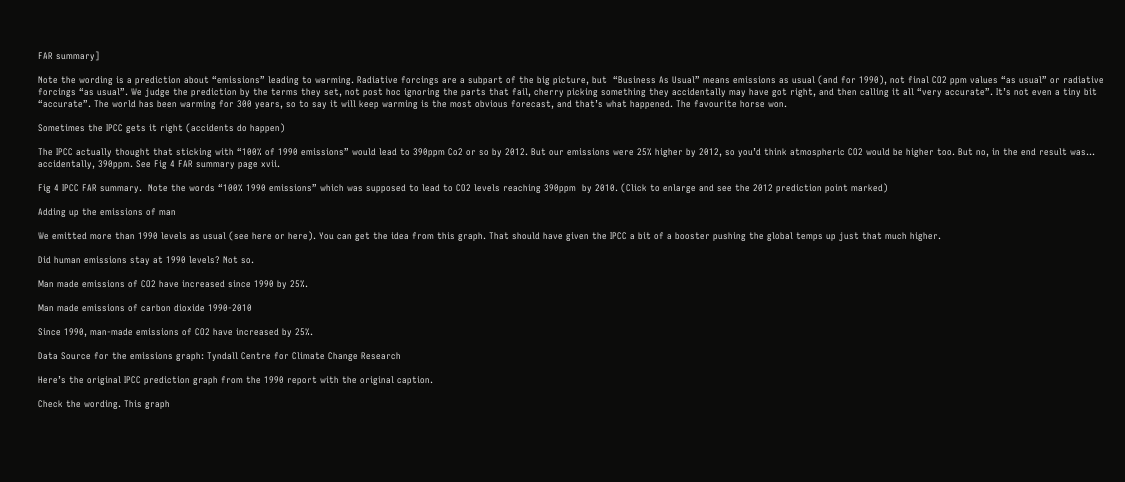FAR summary]

Note the wording is a prediction about “emissions” leading to warming. Radiative forcings are a subpart of the big picture, but  “Business As Usual” means emissions as usual (and for 1990), not final CO2 ppm values “as usual” or radiative forcings “as usual”. We judge the prediction by the terms they set, not post hoc ignoring the parts that fail, cherry picking something they accidentally may have got right, and then calling it all “very accurate”. It’s not even a tiny bit “accurate”. The world has been warming for 300 years, so to say it will keep warming is the most obvious forecast, and that’s what happened. The favourite horse won.

Sometimes the IPCC gets it right (accidents do happen)

The IPCC actually thought that sticking with “100% of 1990 emissions” would lead to 390ppm Co2 or so by 2012. But our emissions were 25% higher by 2012, so you’d think atmospheric CO2 would be higher too. But no, in the end result was… accidentally, 390ppm. See Fig 4 FAR summary page xvii.

Fig 4 IPCC FAR summary.  Note the words “100% 1990 emissions” which was supposed to lead to CO2 levels reaching 390ppm  by 2010. (Click to enlarge and see the 2012 prediction point marked)

Adding up the emissions of man

We emitted more than 1990 levels as usual (see here or here). You can get the idea from this graph. That should have given the IPCC a bit of a booster pushing the global temps up just that much higher.

Did human emissions stay at 1990 levels? Not so.

Man made emissions of CO2 have increased since 1990 by 25%.

Man made emissions of carbon dioxide 1990-2010

Since 1990, man-made emissions of CO2 have increased by 25%.

Data Source for the emissions graph: Tyndall Centre for Climate Change Research

Here’s the original IPCC prediction graph from the 1990 report with the original caption.

Check the wording. This graph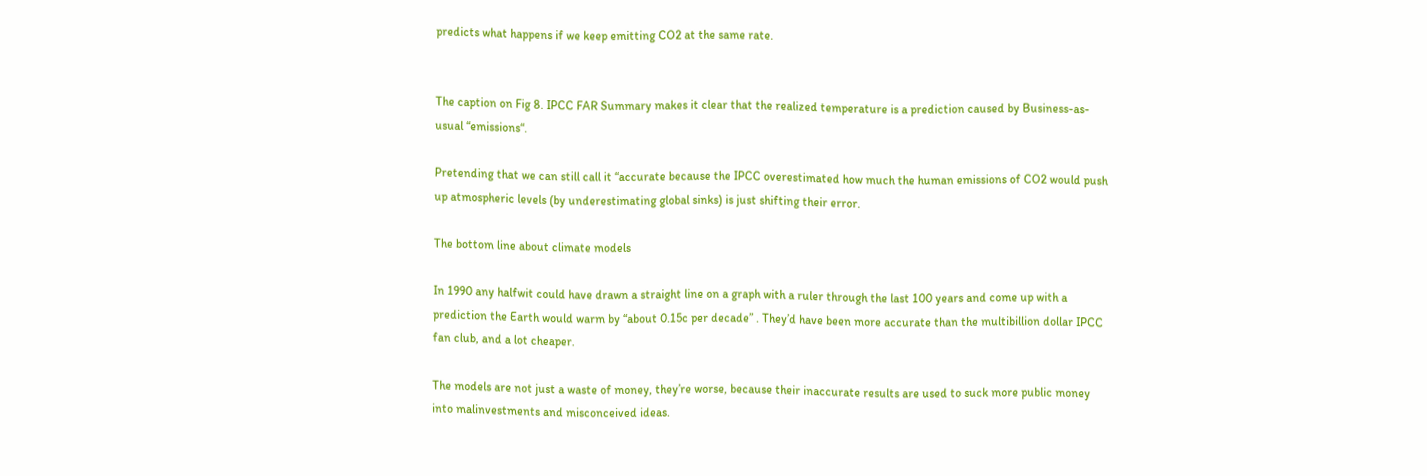predicts what happens if we keep emitting CO2 at the same rate.


The caption on Fig 8. IPCC FAR Summary makes it clear that the realized temperature is a prediction caused by Business-as-usual “emissions“.

Pretending that we can still call it “accurate because the IPCC overestimated how much the human emissions of CO2 would push up atmospheric levels (by underestimating global sinks) is just shifting their error.

The bottom line about climate models

In 1990 any halfwit could have drawn a straight line on a graph with a ruler through the last 100 years and come up with a prediction the Earth would warm by “about 0.15c per decade” . They’d have been more accurate than the multibillion dollar IPCC fan club, and a lot cheaper.

The models are not just a waste of money, they’re worse, because their inaccurate results are used to suck more public money into malinvestments and misconceived ideas.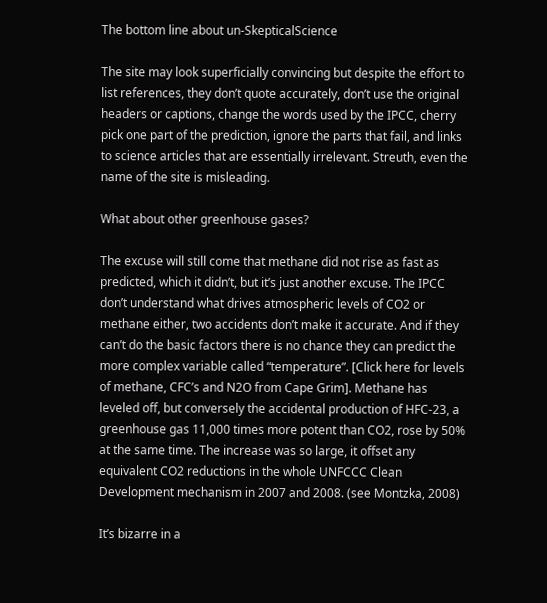The bottom line about un-SkepticalScience

The site may look superficially convincing but despite the effort to list references, they don’t quote accurately, don’t use the original headers or captions, change the words used by the IPCC, cherry pick one part of the prediction, ignore the parts that fail, and links to science articles that are essentially irrelevant. Streuth, even the name of the site is misleading.

What about other greenhouse gases?

The excuse will still come that methane did not rise as fast as predicted, which it didn’t, but it’s just another excuse. The IPCC don’t understand what drives atmospheric levels of CO2 or methane either, two accidents don’t make it accurate. And if they can’t do the basic factors there is no chance they can predict the more complex variable called “temperature”. [Click here for levels of methane, CFC’s and N2O from Cape Grim]. Methane has leveled off, but conversely the accidental production of HFC-23, a greenhouse gas 11,000 times more potent than CO2, rose by 50% at the same time. The increase was so large, it offset any equivalent CO2 reductions in the whole UNFCCC Clean Development mechanism in 2007 and 2008. (see Montzka, 2008)

It’s bizarre in a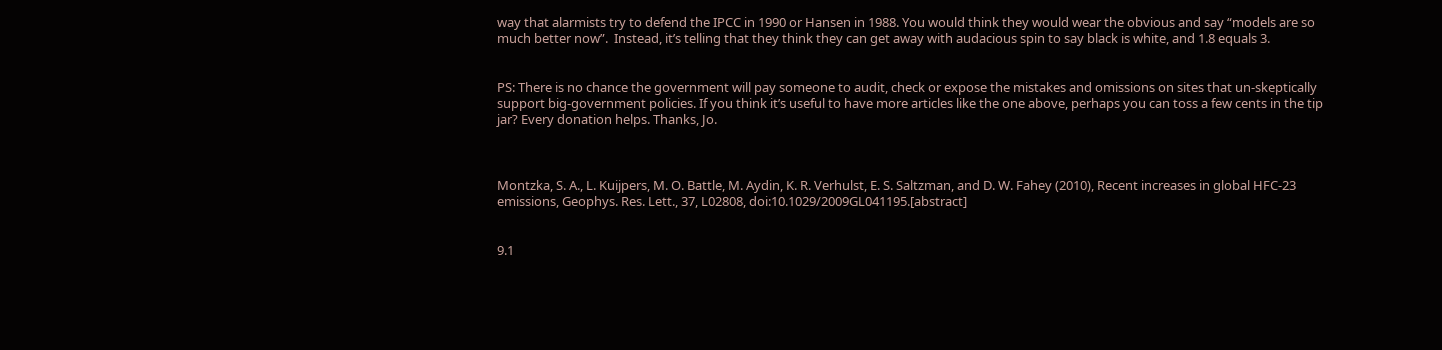way that alarmists try to defend the IPCC in 1990 or Hansen in 1988. You would think they would wear the obvious and say “models are so much better now”.  Instead, it’s telling that they think they can get away with audacious spin to say black is white, and 1.8 equals 3.


PS: There is no chance the government will pay someone to audit, check or expose the mistakes and omissions on sites that un-skeptically support big-government policies. If you think it’s useful to have more articles like the one above, perhaps you can toss a few cents in the tip jar? Every donation helps. Thanks, Jo.



Montzka, S. A., L. Kuijpers, M. O. Battle, M. Aydin, K. R. Verhulst, E. S. Saltzman, and D. W. Fahey (2010), Recent increases in global HFC-23 emissions, Geophys. Res. Lett., 37, L02808, doi:10.1029/2009GL041195.[abstract]


9.1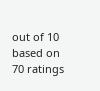out of 10 based on 70 ratings